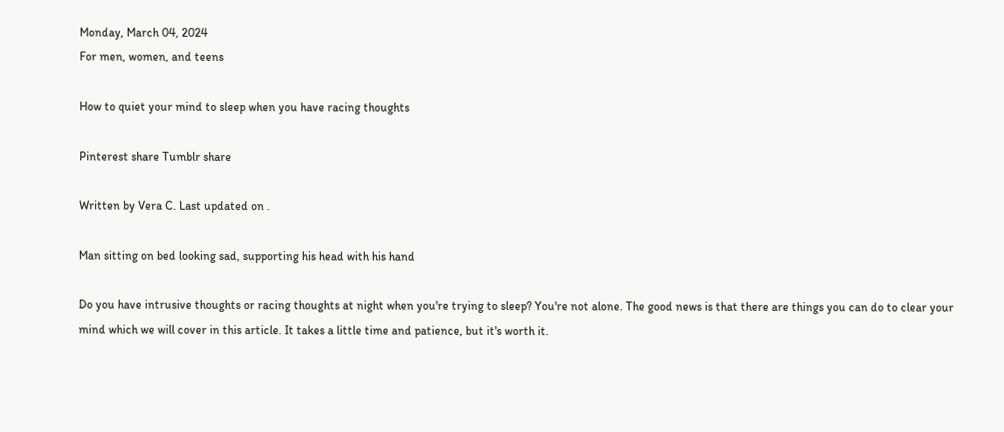Monday, March 04, 2024
For men, women, and teens

How to quiet your mind to sleep when you have racing thoughts

Pinterest share Tumblr share

Written by Vera C. Last updated on .

Man sitting on bed looking sad, supporting his head with his hand

Do you have intrusive thoughts or racing thoughts at night when you're trying to sleep? You're not alone. The good news is that there are things you can do to clear your mind which we will cover in this article. It takes a little time and patience, but it's worth it.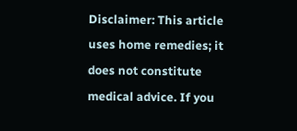Disclaimer: This article uses home remedies; it does not constitute medical advice. If you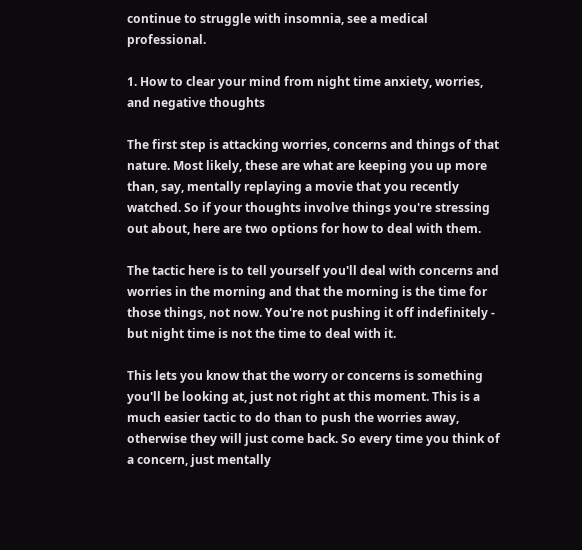continue to struggle with insomnia, see a medical professional.

1. How to clear your mind from night time anxiety, worries, and negative thoughts

The first step is attacking worries, concerns and things of that nature. Most likely, these are what are keeping you up more than, say, mentally replaying a movie that you recently watched. So if your thoughts involve things you're stressing out about, here are two options for how to deal with them.

The tactic here is to tell yourself you'll deal with concerns and worries in the morning and that the morning is the time for those things, not now. You're not pushing it off indefinitely - but night time is not the time to deal with it.

This lets you know that the worry or concerns is something you'll be looking at, just not right at this moment. This is a much easier tactic to do than to push the worries away, otherwise they will just come back. So every time you think of a concern, just mentally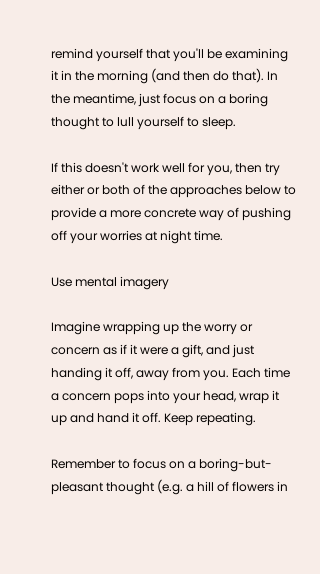remind yourself that you'll be examining it in the morning (and then do that). In the meantime, just focus on a boring thought to lull yourself to sleep.

If this doesn't work well for you, then try either or both of the approaches below to provide a more concrete way of pushing off your worries at night time.

Use mental imagery

Imagine wrapping up the worry or concern as if it were a gift, and just handing it off, away from you. Each time a concern pops into your head, wrap it up and hand it off. Keep repeating.

Remember to focus on a boring-but-pleasant thought (e.g. a hill of flowers in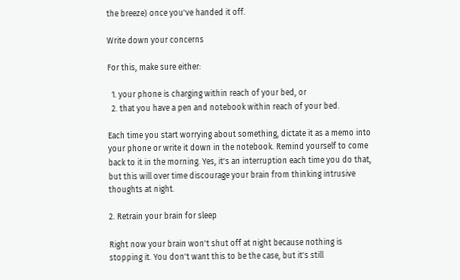the breeze) once you've handed it off.

Write down your concerns

For this, make sure either:

  1. your phone is charging within reach of your bed, or
  2. that you have a pen and notebook within reach of your bed.

Each time you start worrying about something, dictate it as a memo into your phone or write it down in the notebook. Remind yourself to come back to it in the morning. Yes, it's an interruption each time you do that, but this will over time discourage your brain from thinking intrusive thoughts at night.

2. Retrain your brain for sleep

Right now your brain won't shut off at night because nothing is stopping it. You don't want this to be the case, but it's still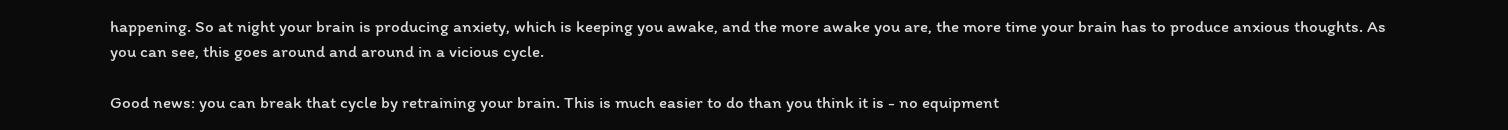happening. So at night your brain is producing anxiety, which is keeping you awake, and the more awake you are, the more time your brain has to produce anxious thoughts. As you can see, this goes around and around in a vicious cycle.

Good news: you can break that cycle by retraining your brain. This is much easier to do than you think it is - no equipment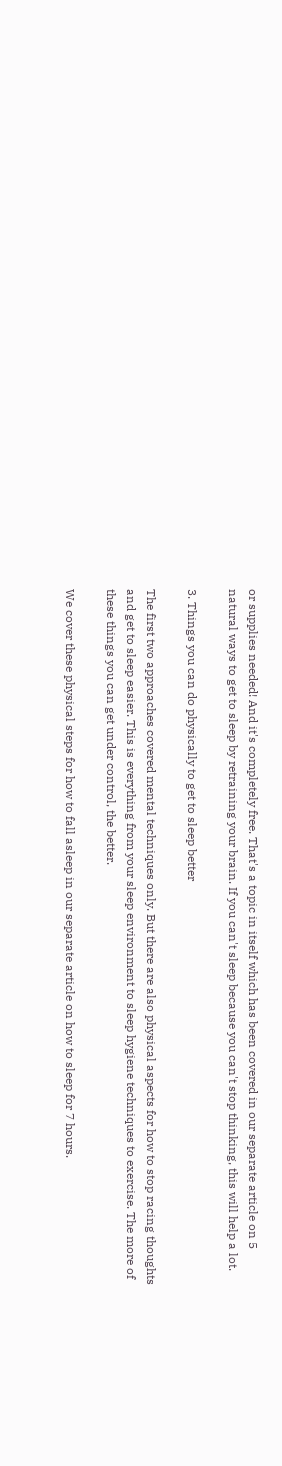or supplies needed! And it's completely free. That's a topic in itself which has been covered in our separate article on 5 natural ways to get to sleep by retraining your brain. If you can't sleep because you can't stop thinking, this will help a lot.

3. Things you can do physically to get to sleep better

The first two approaches covered mental techniques only. But there are also physical aspects for how to stop racing thoughts and get to sleep easier. This is everything from your sleep environment to sleep hygiene techniques to exercise. The more of these things you can get under control, the better.

We cover these physical steps for how to fall asleep in our separate article on how to sleep for 7 hours.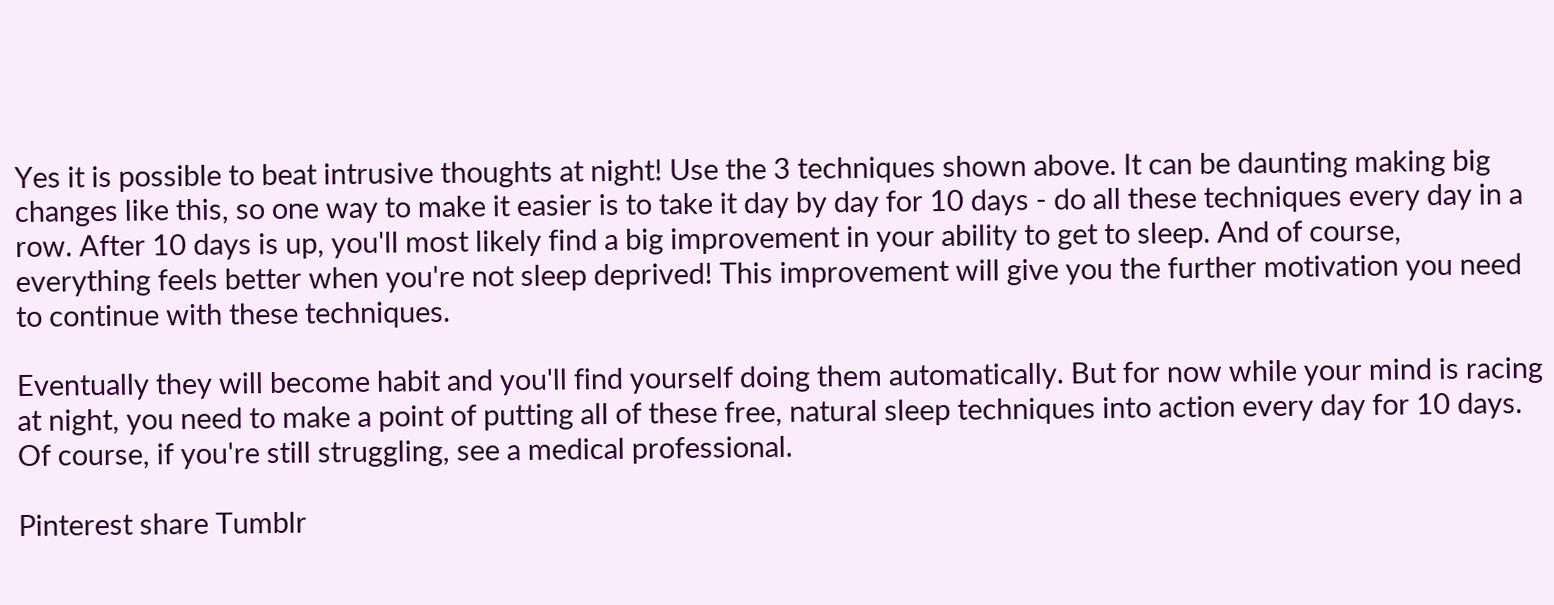Yes it is possible to beat intrusive thoughts at night! Use the 3 techniques shown above. It can be daunting making big changes like this, so one way to make it easier is to take it day by day for 10 days - do all these techniques every day in a row. After 10 days is up, you'll most likely find a big improvement in your ability to get to sleep. And of course, everything feels better when you're not sleep deprived! This improvement will give you the further motivation you need to continue with these techniques.

Eventually they will become habit and you'll find yourself doing them automatically. But for now while your mind is racing at night, you need to make a point of putting all of these free, natural sleep techniques into action every day for 10 days. Of course, if you're still struggling, see a medical professional.

Pinterest share Tumblr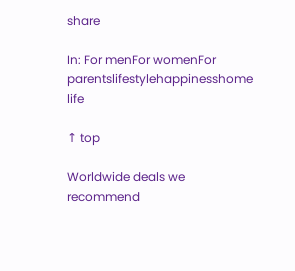share

In: For menFor womenFor parentslifestylehappinesshome life

↑ top

Worldwide deals we recommend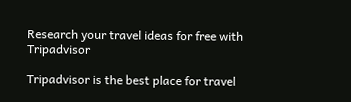Research your travel ideas for free with Tripadvisor

Tripadvisor is the best place for travel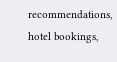recommendations, hotel bookings,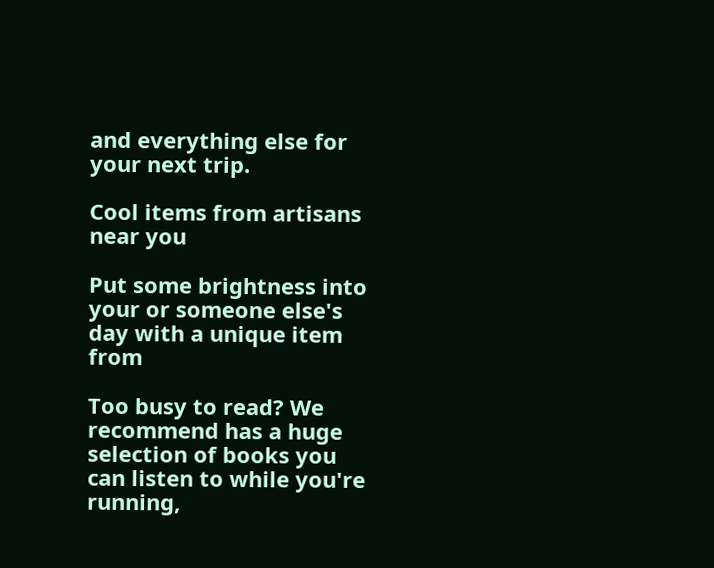and everything else for your next trip.

Cool items from artisans near you

Put some brightness into your or someone else's day with a unique item from

Too busy to read? We recommend has a huge selection of books you can listen to while you're running,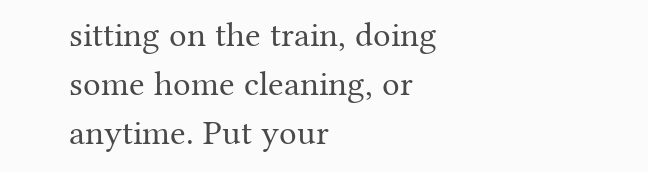sitting on the train, doing some home cleaning, or anytime. Put your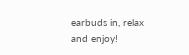earbuds in, relax and enjoy!